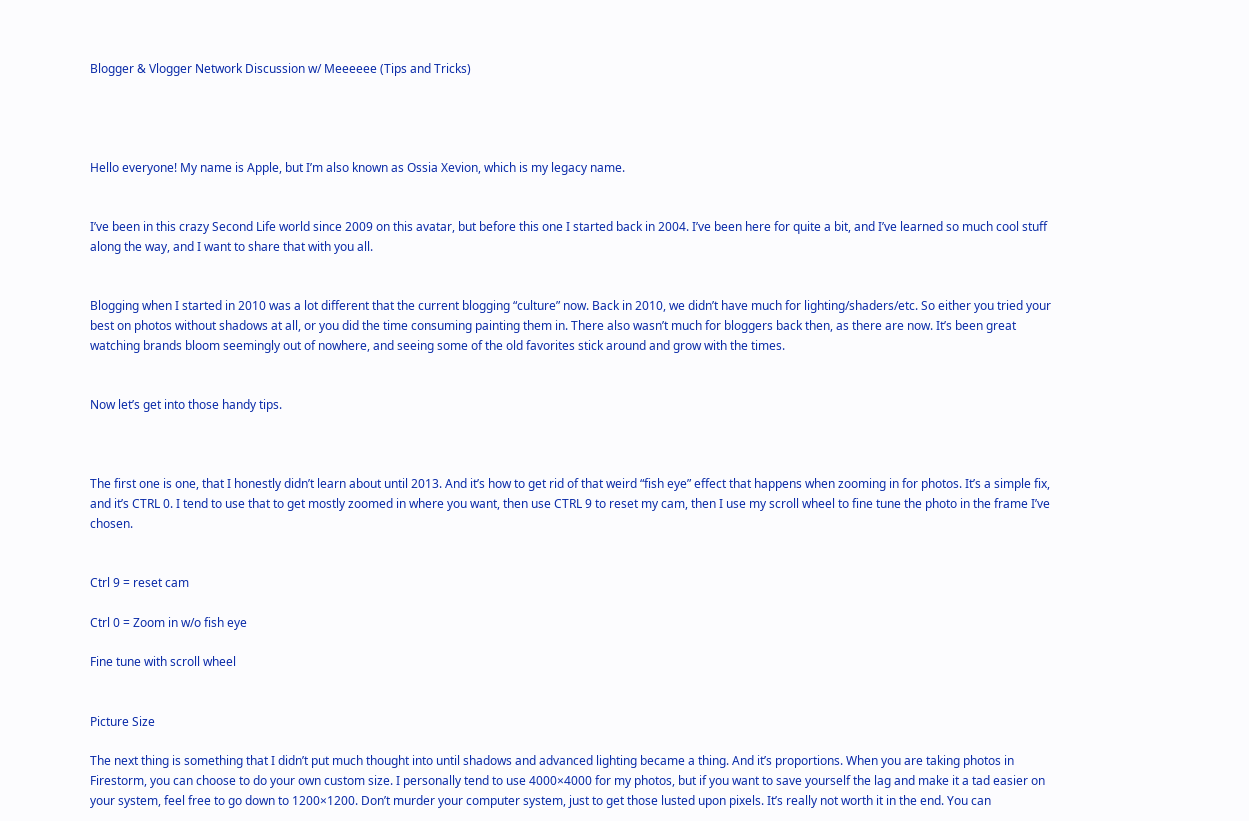Blogger & Vlogger Network Discussion w/ Meeeeee (Tips and Tricks)




Hello everyone! My name is Apple, but I’m also known as Ossia Xevion, which is my legacy name.


I’ve been in this crazy Second Life world since 2009 on this avatar, but before this one I started back in 2004. I’ve been here for quite a bit, and I’ve learned so much cool stuff along the way, and I want to share that with you all.


Blogging when I started in 2010 was a lot different that the current blogging “culture” now. Back in 2010, we didn’t have much for lighting/shaders/etc. So either you tried your best on photos without shadows at all, or you did the time consuming painting them in. There also wasn’t much for bloggers back then, as there are now. It’s been great watching brands bloom seemingly out of nowhere, and seeing some of the old favorites stick around and grow with the times.


Now let’s get into those handy tips.



The first one is one, that I honestly didn’t learn about until 2013. And it’s how to get rid of that weird “fish eye” effect that happens when zooming in for photos. It’s a simple fix, and it’s CTRL 0. I tend to use that to get mostly zoomed in where you want, then use CTRL 9 to reset my cam, then I use my scroll wheel to fine tune the photo in the frame I’ve chosen.


Ctrl 9 = reset cam

Ctrl 0 = Zoom in w/o fish eye

Fine tune with scroll wheel


Picture Size

The next thing is something that I didn’t put much thought into until shadows and advanced lighting became a thing. And it’s proportions. When you are taking photos in Firestorm, you can choose to do your own custom size. I personally tend to use 4000×4000 for my photos, but if you want to save yourself the lag and make it a tad easier on your system, feel free to go down to 1200×1200. Don’t murder your computer system, just to get those lusted upon pixels. It’s really not worth it in the end. You can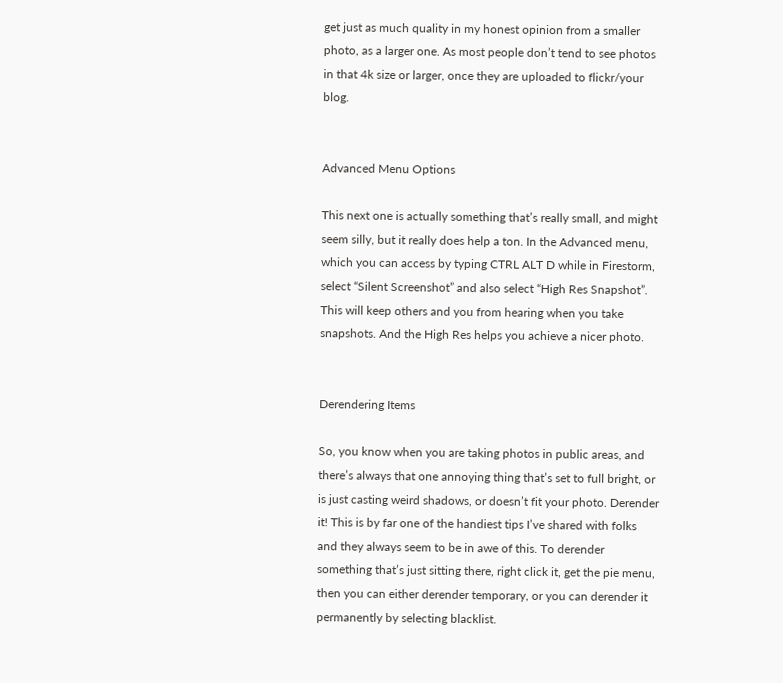get just as much quality in my honest opinion from a smaller photo, as a larger one. As most people don’t tend to see photos in that 4k size or larger, once they are uploaded to flickr/your blog.


Advanced Menu Options

This next one is actually something that’s really small, and might seem silly, but it really does help a ton. In the Advanced menu, which you can access by typing CTRL ALT D while in Firestorm, select “Silent Screenshot” and also select “High Res Snapshot”. This will keep others and you from hearing when you take snapshots. And the High Res helps you achieve a nicer photo.


Derendering Items

So, you know when you are taking photos in public areas, and there’s always that one annoying thing that’s set to full bright, or is just casting weird shadows, or doesn’t fit your photo. Derender it! This is by far one of the handiest tips I’ve shared with folks and they always seem to be in awe of this. To derender something that’s just sitting there, right click it, get the pie menu, then you can either derender temporary, or you can derender it permanently by selecting blacklist.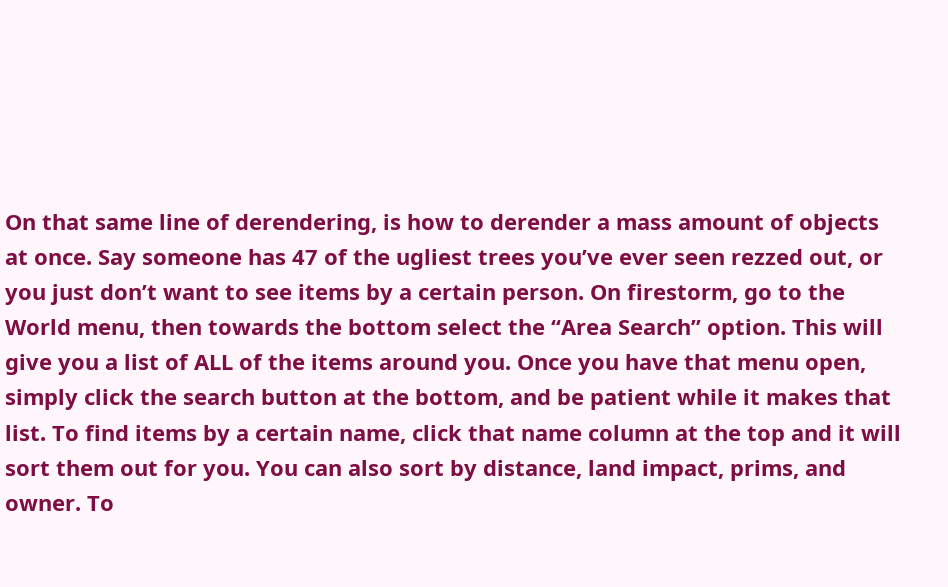On that same line of derendering, is how to derender a mass amount of objects at once. Say someone has 47 of the ugliest trees you’ve ever seen rezzed out, or you just don’t want to see items by a certain person. On firestorm, go to the World menu, then towards the bottom select the “Area Search” option. This will give you a list of ALL of the items around you. Once you have that menu open, simply click the search button at the bottom, and be patient while it makes that list. To find items by a certain name, click that name column at the top and it will sort them out for you. You can also sort by distance, land impact, prims, and owner. To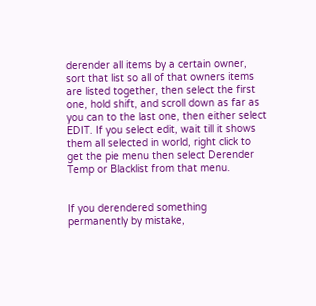derender all items by a certain owner, sort that list so all of that owners items are listed together, then select the first one, hold shift, and scroll down as far as you can to the last one, then either select EDIT. If you select edit, wait till it shows them all selected in world, right click to get the pie menu then select Derender Temp or Blacklist from that menu.


If you derendered something permanently by mistake,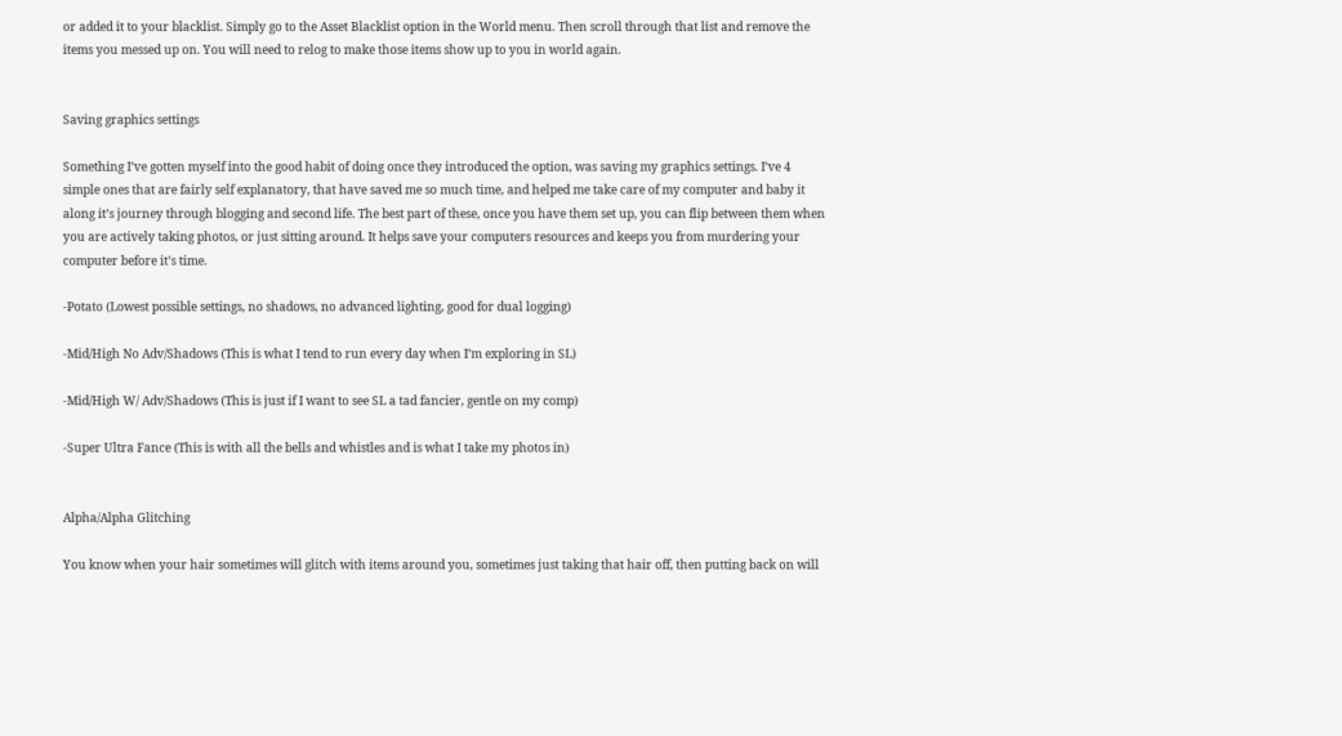or added it to your blacklist. Simply go to the Asset Blacklist option in the World menu. Then scroll through that list and remove the items you messed up on. You will need to relog to make those items show up to you in world again.


Saving graphics settings

Something I’ve gotten myself into the good habit of doing once they introduced the option, was saving my graphics settings. I’ve 4 simple ones that are fairly self explanatory, that have saved me so much time, and helped me take care of my computer and baby it along it’s journey through blogging and second life. The best part of these, once you have them set up, you can flip between them when you are actively taking photos, or just sitting around. It helps save your computers resources and keeps you from murdering your computer before it’s time.

-Potato (Lowest possible settings, no shadows, no advanced lighting, good for dual logging)

-Mid/High No Adv/Shadows (This is what I tend to run every day when I’m exploring in SL)

-Mid/High W/ Adv/Shadows (This is just if I want to see SL a tad fancier, gentle on my comp)

-Super Ultra Fance (This is with all the bells and whistles and is what I take my photos in)


Alpha/Alpha Glitching

You know when your hair sometimes will glitch with items around you, sometimes just taking that hair off, then putting back on will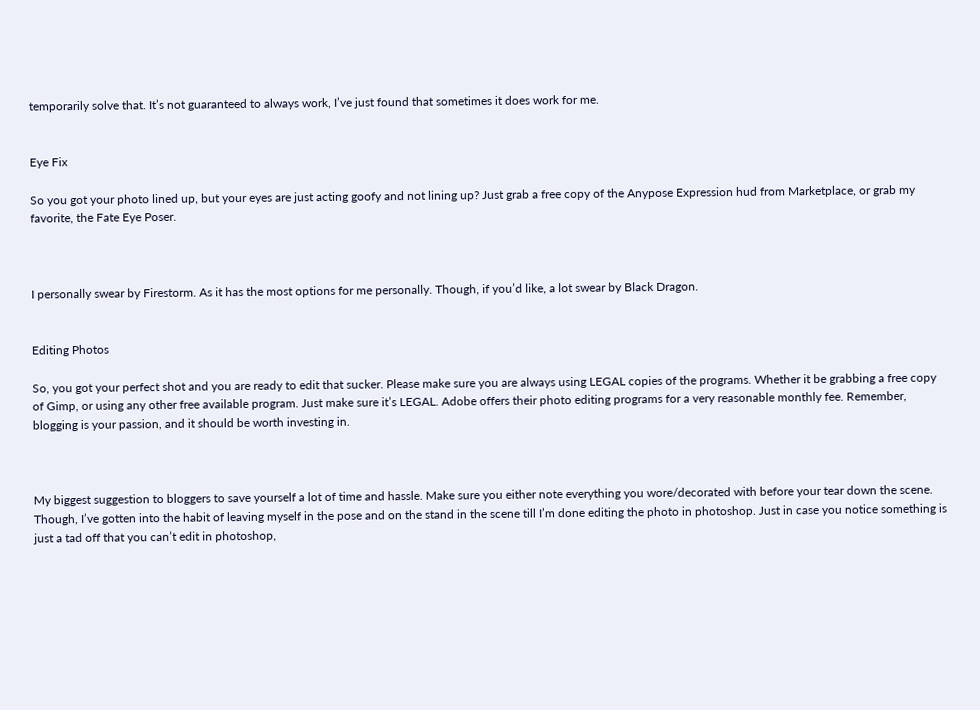temporarily solve that. It’s not guaranteed to always work, I’ve just found that sometimes it does work for me.


Eye Fix

So you got your photo lined up, but your eyes are just acting goofy and not lining up? Just grab a free copy of the Anypose Expression hud from Marketplace, or grab my favorite, the Fate Eye Poser.



I personally swear by Firestorm. As it has the most options for me personally. Though, if you’d like, a lot swear by Black Dragon.


Editing Photos

So, you got your perfect shot and you are ready to edit that sucker. Please make sure you are always using LEGAL copies of the programs. Whether it be grabbing a free copy of Gimp, or using any other free available program. Just make sure it’s LEGAL. Adobe offers their photo editing programs for a very reasonable monthly fee. Remember, blogging is your passion, and it should be worth investing in.



My biggest suggestion to bloggers to save yourself a lot of time and hassle. Make sure you either note everything you wore/decorated with before your tear down the scene. Though, I’ve gotten into the habit of leaving myself in the pose and on the stand in the scene till I’m done editing the photo in photoshop. Just in case you notice something is just a tad off that you can’t edit in photoshop,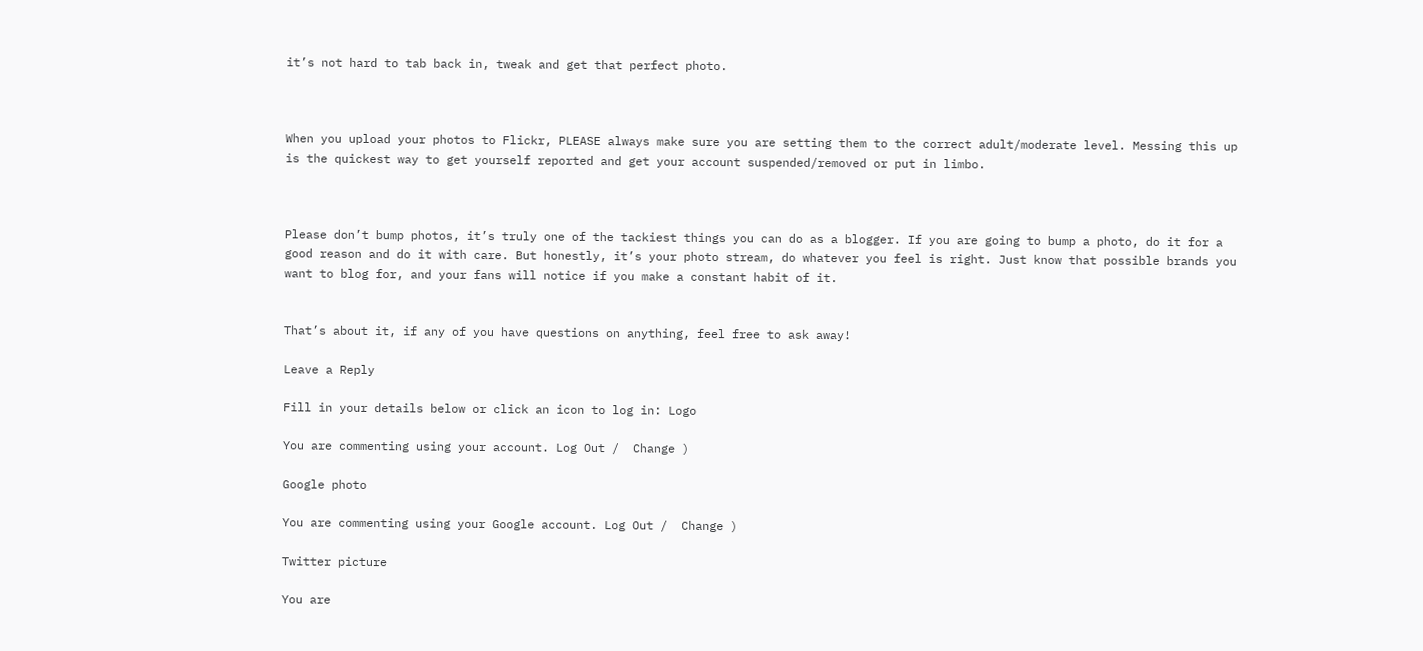it’s not hard to tab back in, tweak and get that perfect photo.



When you upload your photos to Flickr, PLEASE always make sure you are setting them to the correct adult/moderate level. Messing this up is the quickest way to get yourself reported and get your account suspended/removed or put in limbo.



Please don’t bump photos, it’s truly one of the tackiest things you can do as a blogger. If you are going to bump a photo, do it for a good reason and do it with care. But honestly, it’s your photo stream, do whatever you feel is right. Just know that possible brands you want to blog for, and your fans will notice if you make a constant habit of it.


That’s about it, if any of you have questions on anything, feel free to ask away!

Leave a Reply

Fill in your details below or click an icon to log in: Logo

You are commenting using your account. Log Out /  Change )

Google photo

You are commenting using your Google account. Log Out /  Change )

Twitter picture

You are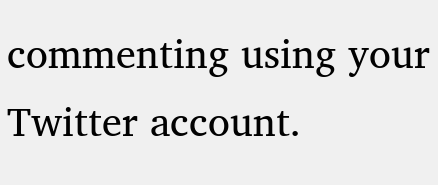commenting using your Twitter account.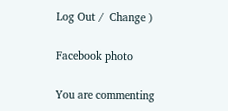Log Out /  Change )

Facebook photo

You are commenting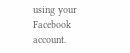using your Facebook account.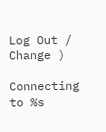Log Out /  Change )

Connecting to %s